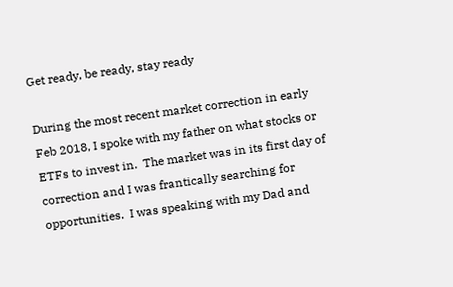Get ready, be ready, stay ready

During the most recent market correction in early Feb 2018, I spoke with my father on what stocks or ETFs to invest in.  The market was in its first day of correction and I was frantically searching for opportunities.  I was speaking with my Dad and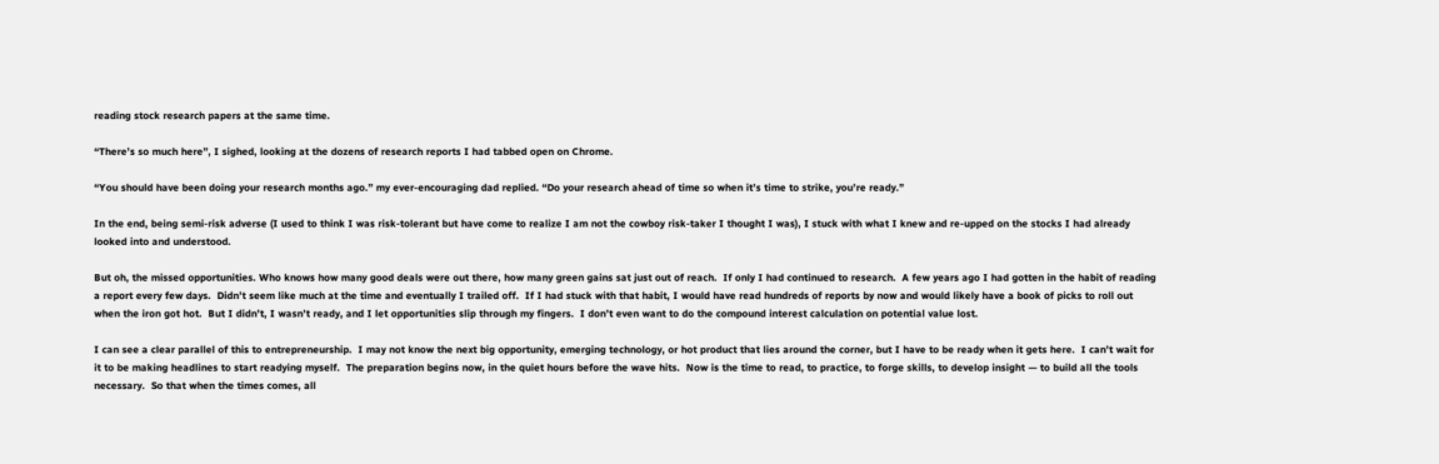reading stock research papers at the same time.

“There’s so much here”, I sighed, looking at the dozens of research reports I had tabbed open on Chrome.

“You should have been doing your research months ago.” my ever-encouraging dad replied. “Do your research ahead of time so when it’s time to strike, you’re ready.”

In the end, being semi-risk adverse (I used to think I was risk-tolerant but have come to realize I am not the cowboy risk-taker I thought I was), I stuck with what I knew and re-upped on the stocks I had already looked into and understood.

But oh, the missed opportunities. Who knows how many good deals were out there, how many green gains sat just out of reach.  If only I had continued to research.  A few years ago I had gotten in the habit of reading a report every few days.  Didn’t seem like much at the time and eventually I trailed off.  If I had stuck with that habit, I would have read hundreds of reports by now and would likely have a book of picks to roll out when the iron got hot.  But I didn’t, I wasn’t ready, and I let opportunities slip through my fingers.  I don’t even want to do the compound interest calculation on potential value lost.

I can see a clear parallel of this to entrepreneurship.  I may not know the next big opportunity, emerging technology, or hot product that lies around the corner, but I have to be ready when it gets here.  I can’t wait for it to be making headlines to start readying myself.  The preparation begins now, in the quiet hours before the wave hits.  Now is the time to read, to practice, to forge skills, to develop insight — to build all the tools necessary.  So that when the times comes, all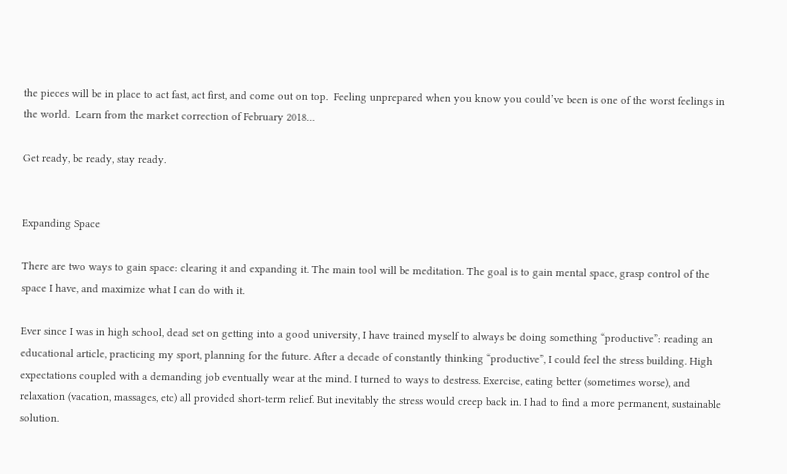the pieces will be in place to act fast, act first, and come out on top.  Feeling unprepared when you know you could’ve been is one of the worst feelings in the world.  Learn from the market correction of February 2018…

Get ready, be ready, stay ready.


Expanding Space

There are two ways to gain space: clearing it and expanding it. The main tool will be meditation. The goal is to gain mental space, grasp control of the space I have, and maximize what I can do with it.

Ever since I was in high school, dead set on getting into a good university, I have trained myself to always be doing something “productive”: reading an educational article, practicing my sport, planning for the future. After a decade of constantly thinking “productive”, I could feel the stress building. High expectations coupled with a demanding job eventually wear at the mind. I turned to ways to destress. Exercise, eating better (sometimes worse), and relaxation (vacation, massages, etc) all provided short-term relief. But inevitably the stress would creep back in. I had to find a more permanent, sustainable solution.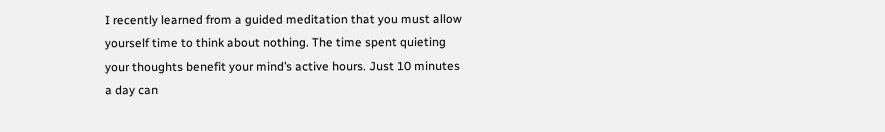I recently learned from a guided meditation that you must allow yourself time to think about nothing. The time spent quieting your thoughts benefit your mind’s active hours. Just 10 minutes a day can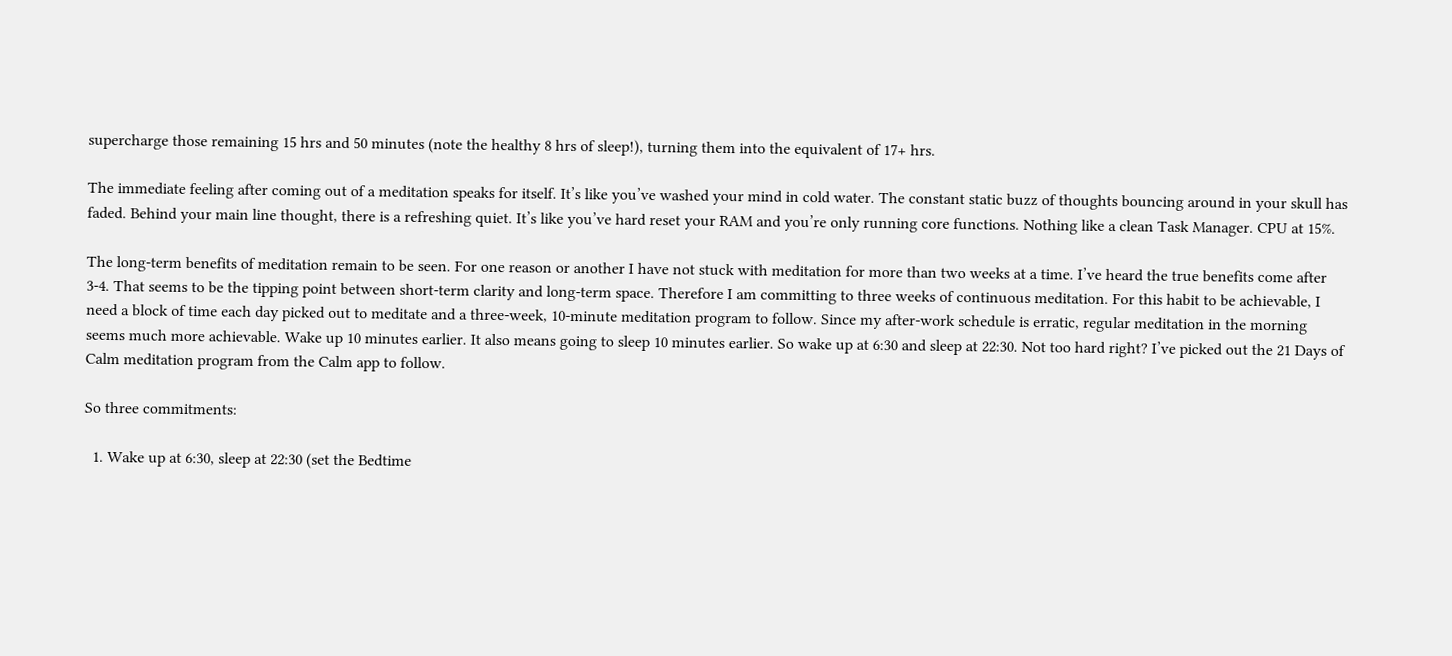supercharge those remaining 15 hrs and 50 minutes (note the healthy 8 hrs of sleep!), turning them into the equivalent of 17+ hrs.

The immediate feeling after coming out of a meditation speaks for itself. It’s like you’ve washed your mind in cold water. The constant static buzz of thoughts bouncing around in your skull has faded. Behind your main line thought, there is a refreshing quiet. It’s like you’ve hard reset your RAM and you’re only running core functions. Nothing like a clean Task Manager. CPU at 15%.

The long-term benefits of meditation remain to be seen. For one reason or another I have not stuck with meditation for more than two weeks at a time. I’ve heard the true benefits come after 3-4. That seems to be the tipping point between short-term clarity and long-term space. Therefore I am committing to three weeks of continuous meditation. For this habit to be achievable, I need a block of time each day picked out to meditate and a three-week, 10-minute meditation program to follow. Since my after-work schedule is erratic, regular meditation in the morning seems much more achievable. Wake up 10 minutes earlier. It also means going to sleep 10 minutes earlier. So wake up at 6:30 and sleep at 22:30. Not too hard right? I’ve picked out the 21 Days of Calm meditation program from the Calm app to follow.

So three commitments:

  1. Wake up at 6:30, sleep at 22:30 (set the Bedtime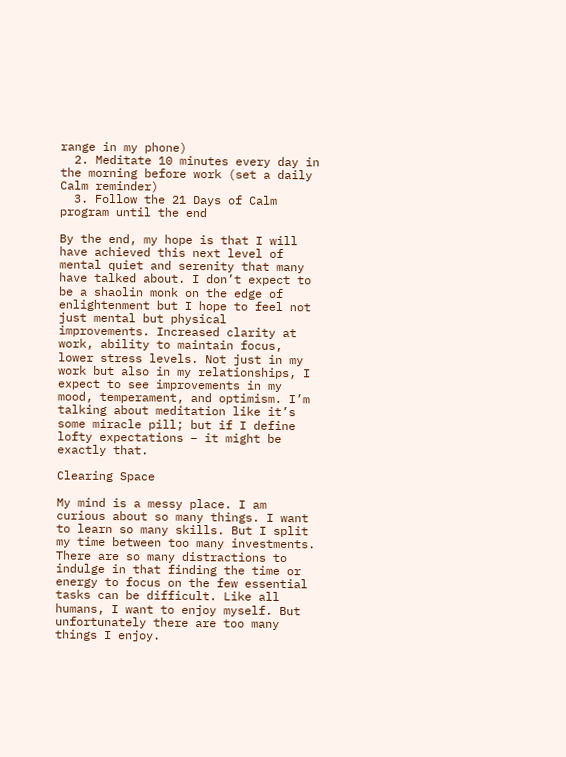range in my phone)
  2. Meditate 10 minutes every day in the morning before work (set a daily Calm reminder)
  3. Follow the 21 Days of Calm program until the end

By the end, my hope is that I will have achieved this next level of mental quiet and serenity that many have talked about. I don’t expect to be a shaolin monk on the edge of enlightenment but I hope to feel not just mental but physical improvements. Increased clarity at work, ability to maintain focus, lower stress levels. Not just in my work but also in my relationships, I expect to see improvements in my mood, temperament, and optimism. I’m talking about meditation like it’s some miracle pill; but if I define lofty expectations – it might be exactly that.

Clearing Space

My mind is a messy place. I am curious about so many things. I want to learn so many skills. But I split my time between too many investments. There are so many distractions to indulge in that finding the time or energy to focus on the few essential tasks can be difficult. Like all humans, I want to enjoy myself. But unfortunately there are too many things I enjoy.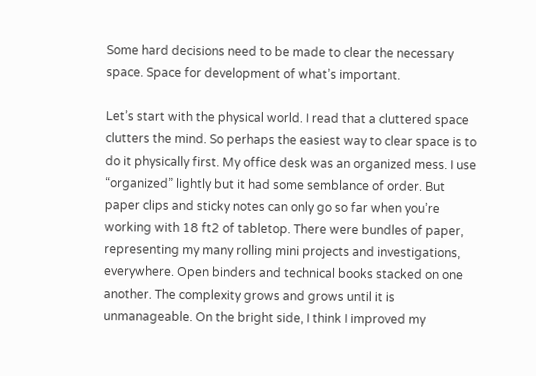Some hard decisions need to be made to clear the necessary space. Space for development of what’s important.

Let’s start with the physical world. I read that a cluttered space clutters the mind. So perhaps the easiest way to clear space is to do it physically first. My office desk was an organized mess. I use “organized” lightly but it had some semblance of order. But paper clips and sticky notes can only go so far when you’re working with 18 ft2 of tabletop. There were bundles of paper, representing my many rolling mini projects and investigations, everywhere. Open binders and technical books stacked on one another. The complexity grows and grows until it is unmanageable. On the bright side, I think I improved my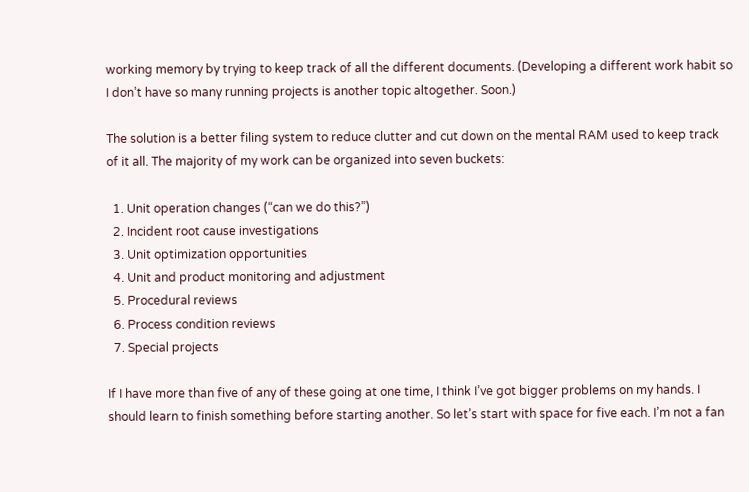working memory by trying to keep track of all the different documents. (Developing a different work habit so I don’t have so many running projects is another topic altogether. Soon.)

The solution is a better filing system to reduce clutter and cut down on the mental RAM used to keep track of it all. The majority of my work can be organized into seven buckets:

  1. Unit operation changes (“can we do this?”)
  2. Incident root cause investigations
  3. Unit optimization opportunities
  4. Unit and product monitoring and adjustment
  5. Procedural reviews
  6. Process condition reviews
  7. Special projects

If I have more than five of any of these going at one time, I think I’ve got bigger problems on my hands. I should learn to finish something before starting another. So let’s start with space for five each. I’m not a fan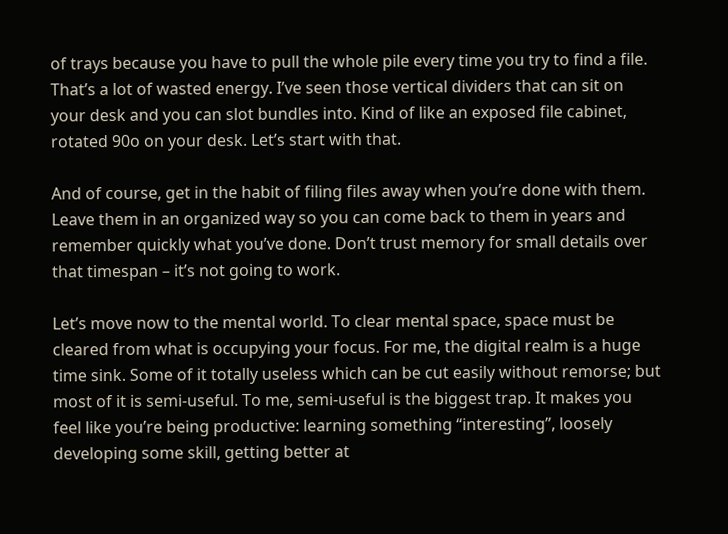of trays because you have to pull the whole pile every time you try to find a file. That’s a lot of wasted energy. I’ve seen those vertical dividers that can sit on your desk and you can slot bundles into. Kind of like an exposed file cabinet, rotated 90o on your desk. Let’s start with that.

And of course, get in the habit of filing files away when you’re done with them. Leave them in an organized way so you can come back to them in years and remember quickly what you’ve done. Don’t trust memory for small details over that timespan – it’s not going to work.

Let’s move now to the mental world. To clear mental space, space must be cleared from what is occupying your focus. For me, the digital realm is a huge time sink. Some of it totally useless which can be cut easily without remorse; but most of it is semi-useful. To me, semi-useful is the biggest trap. It makes you feel like you’re being productive: learning something “interesting”, loosely developing some skill, getting better at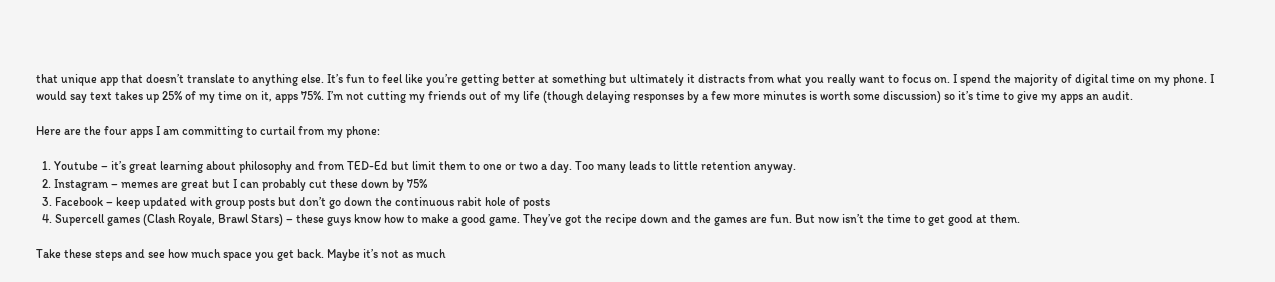that unique app that doesn’t translate to anything else. It’s fun to feel like you’re getting better at something but ultimately it distracts from what you really want to focus on. I spend the majority of digital time on my phone. I would say text takes up 25% of my time on it, apps 75%. I’m not cutting my friends out of my life (though delaying responses by a few more minutes is worth some discussion) so it’s time to give my apps an audit.

Here are the four apps I am committing to curtail from my phone:

  1. Youtube – it’s great learning about philosophy and from TED-Ed but limit them to one or two a day. Too many leads to little retention anyway.
  2. Instagram – memes are great but I can probably cut these down by 75%
  3. Facebook – keep updated with group posts but don’t go down the continuous rabit hole of posts
  4. Supercell games (Clash Royale, Brawl Stars) – these guys know how to make a good game. They’ve got the recipe down and the games are fun. But now isn’t the time to get good at them.

Take these steps and see how much space you get back. Maybe it’s not as much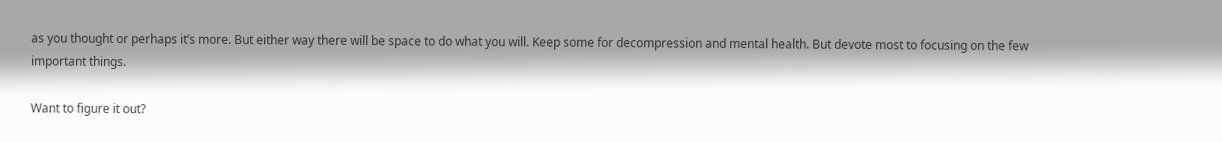as you thought or perhaps it’s more. But either way there will be space to do what you will. Keep some for decompression and mental health. But devote most to focusing on the few important things.

Want to figure it out?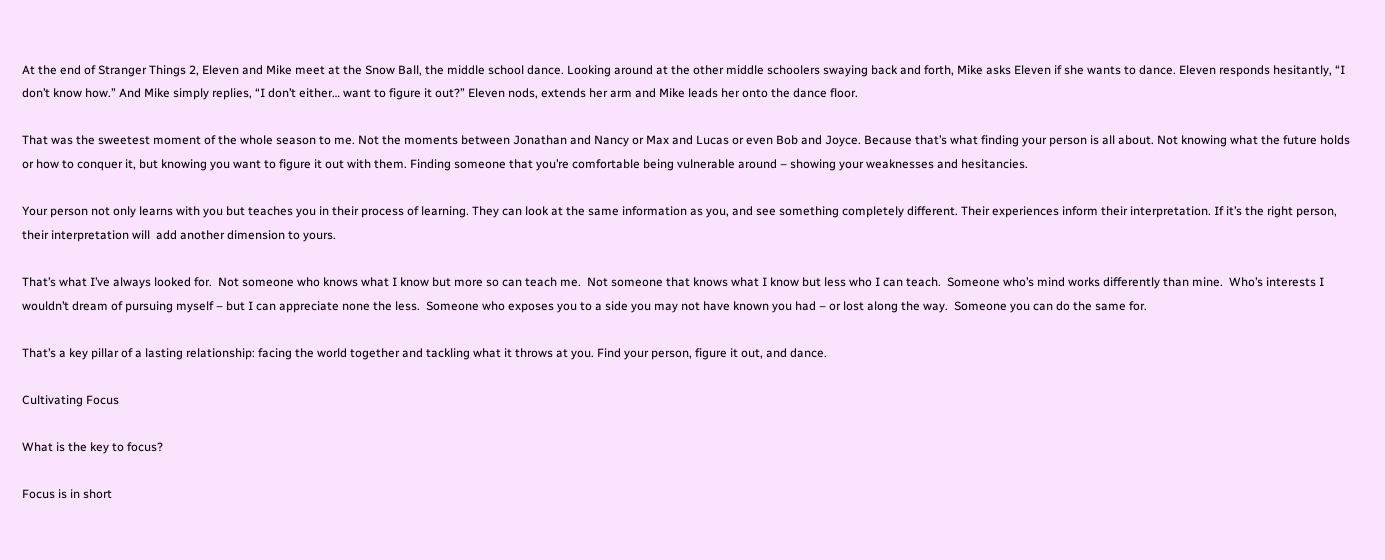At the end of Stranger Things 2, Eleven and Mike meet at the Snow Ball, the middle school dance. Looking around at the other middle schoolers swaying back and forth, Mike asks Eleven if she wants to dance. Eleven responds hesitantly, “I don’t know how.” And Mike simply replies, “I don’t either… want to figure it out?” Eleven nods, extends her arm and Mike leads her onto the dance floor.

That was the sweetest moment of the whole season to me. Not the moments between Jonathan and Nancy or Max and Lucas or even Bob and Joyce. Because that’s what finding your person is all about. Not knowing what the future holds or how to conquer it, but knowing you want to figure it out with them. Finding someone that you’re comfortable being vulnerable around – showing your weaknesses and hesitancies.

Your person not only learns with you but teaches you in their process of learning. They can look at the same information as you, and see something completely different. Their experiences inform their interpretation. If it’s the right person, their interpretation will  add another dimension to yours.

That’s what I’ve always looked for.  Not someone who knows what I know but more so can teach me.  Not someone that knows what I know but less who I can teach.  Someone who’s mind works differently than mine.  Who’s interests I wouldn’t dream of pursuing myself – but I can appreciate none the less.  Someone who exposes you to a side you may not have known you had – or lost along the way.  Someone you can do the same for.

That’s a key pillar of a lasting relationship: facing the world together and tackling what it throws at you. Find your person, figure it out, and dance.

Cultivating Focus

What is the key to focus?

Focus is in short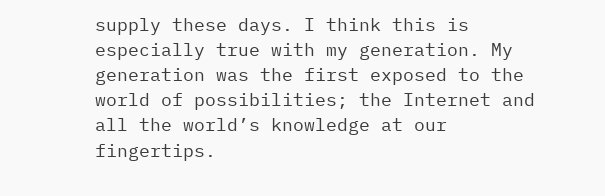supply these days. I think this is especially true with my generation. My generation was the first exposed to the world of possibilities; the Internet and all the world’s knowledge at our fingertips.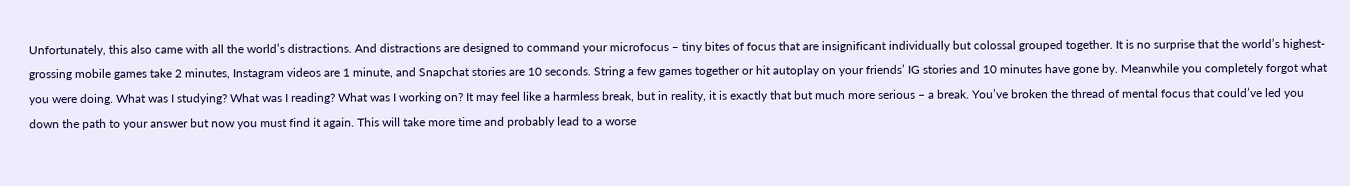Unfortunately, this also came with all the world’s distractions. And distractions are designed to command your microfocus – tiny bites of focus that are insignificant individually but colossal grouped together. It is no surprise that the world’s highest-grossing mobile games take 2 minutes, Instagram videos are 1 minute, and Snapchat stories are 10 seconds. String a few games together or hit autoplay on your friends’ IG stories and 10 minutes have gone by. Meanwhile you completely forgot what you were doing. What was I studying? What was I reading? What was I working on? It may feel like a harmless break, but in reality, it is exactly that but much more serious – a break. You’ve broken the thread of mental focus that could’ve led you down the path to your answer but now you must find it again. This will take more time and probably lead to a worse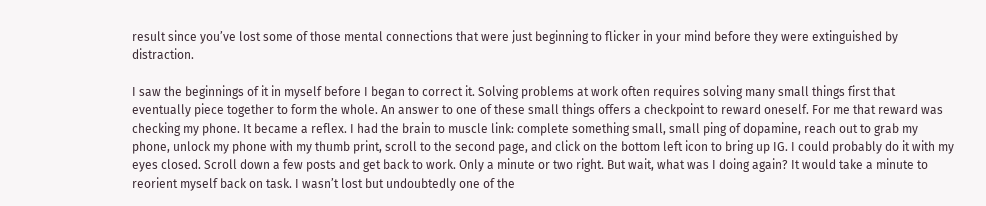result since you’ve lost some of those mental connections that were just beginning to flicker in your mind before they were extinguished by distraction.

I saw the beginnings of it in myself before I began to correct it. Solving problems at work often requires solving many small things first that eventually piece together to form the whole. An answer to one of these small things offers a checkpoint to reward oneself. For me that reward was checking my phone. It became a reflex. I had the brain to muscle link: complete something small, small ping of dopamine, reach out to grab my phone, unlock my phone with my thumb print, scroll to the second page, and click on the bottom left icon to bring up IG. I could probably do it with my eyes closed. Scroll down a few posts and get back to work. Only a minute or two right. But wait, what was I doing again? It would take a minute to reorient myself back on task. I wasn’t lost but undoubtedly one of the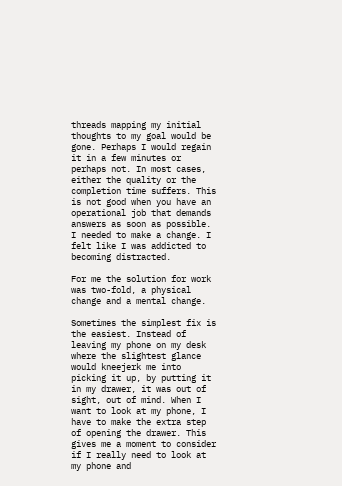threads mapping my initial thoughts to my goal would be gone. Perhaps I would regain it in a few minutes or perhaps not. In most cases, either the quality or the completion time suffers. This is not good when you have an operational job that demands answers as soon as possible. I needed to make a change. I felt like I was addicted to becoming distracted.

For me the solution for work was two-fold, a physical change and a mental change.

Sometimes the simplest fix is the easiest. Instead of leaving my phone on my desk where the slightest glance would kneejerk me into picking it up, by putting it in my drawer, it was out of sight, out of mind. When I want to look at my phone, I have to make the extra step of opening the drawer. This gives me a moment to consider if I really need to look at my phone and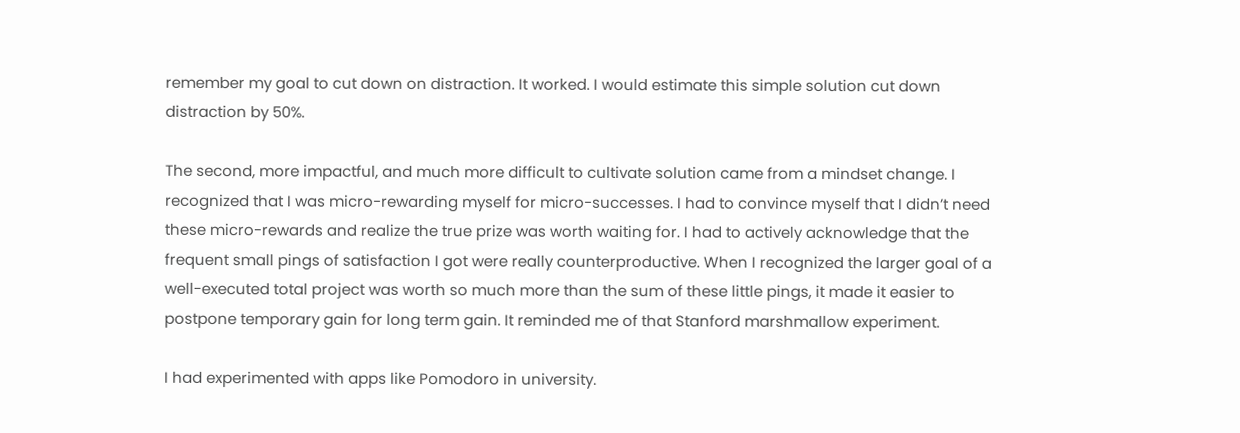remember my goal to cut down on distraction. It worked. I would estimate this simple solution cut down distraction by 50%.

The second, more impactful, and much more difficult to cultivate solution came from a mindset change. I recognized that I was micro-rewarding myself for micro-successes. I had to convince myself that I didn’t need these micro-rewards and realize the true prize was worth waiting for. I had to actively acknowledge that the frequent small pings of satisfaction I got were really counterproductive. When I recognized the larger goal of a well-executed total project was worth so much more than the sum of these little pings, it made it easier to postpone temporary gain for long term gain. It reminded me of that Stanford marshmallow experiment.

I had experimented with apps like Pomodoro in university.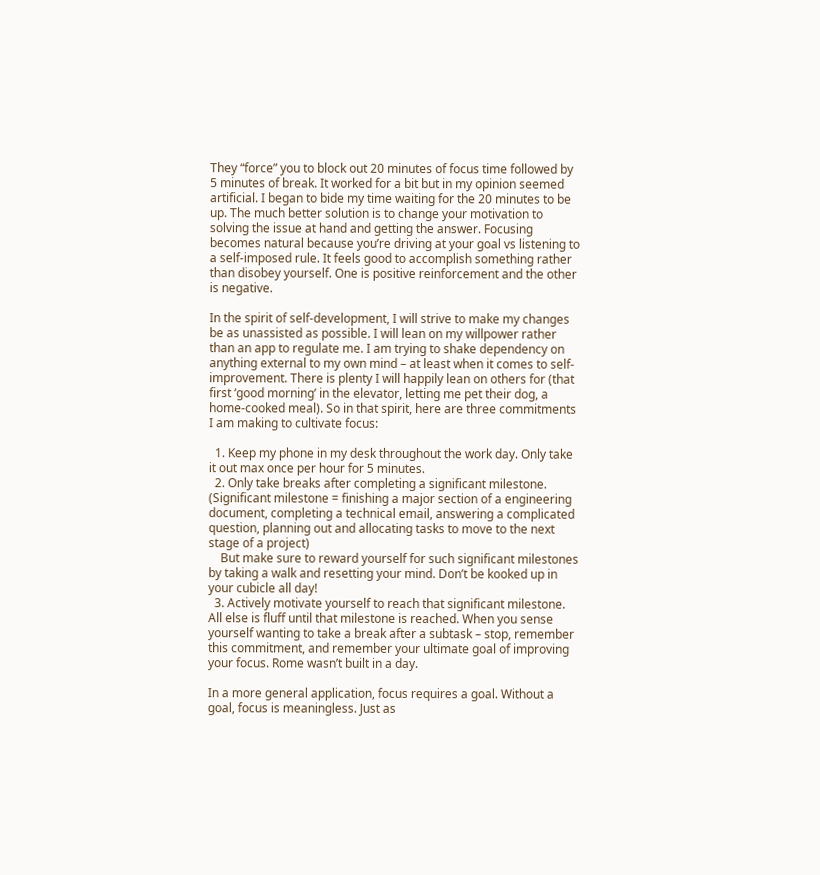They “force” you to block out 20 minutes of focus time followed by 5 minutes of break. It worked for a bit but in my opinion seemed artificial. I began to bide my time waiting for the 20 minutes to be up. The much better solution is to change your motivation to solving the issue at hand and getting the answer. Focusing becomes natural because you’re driving at your goal vs listening to a self-imposed rule. It feels good to accomplish something rather than disobey yourself. One is positive reinforcement and the other is negative.

In the spirit of self-development, I will strive to make my changes be as unassisted as possible. I will lean on my willpower rather than an app to regulate me. I am trying to shake dependency on anything external to my own mind – at least when it comes to self-improvement. There is plenty I will happily lean on others for (that first ‘good morning’ in the elevator, letting me pet their dog, a home-cooked meal). So in that spirit, here are three commitments I am making to cultivate focus:

  1. Keep my phone in my desk throughout the work day. Only take it out max once per hour for 5 minutes.
  2. Only take breaks after completing a significant milestone. (Significant milestone = finishing a major section of a engineering document, completing a technical email, answering a complicated question, planning out and allocating tasks to move to the next stage of a project)
    But make sure to reward yourself for such significant milestones by taking a walk and resetting your mind. Don’t be kooked up in your cubicle all day!
  3. Actively motivate yourself to reach that significant milestone. All else is fluff until that milestone is reached. When you sense yourself wanting to take a break after a subtask – stop, remember this commitment, and remember your ultimate goal of improving your focus. Rome wasn’t built in a day.

In a more general application, focus requires a goal. Without a goal, focus is meaningless. Just as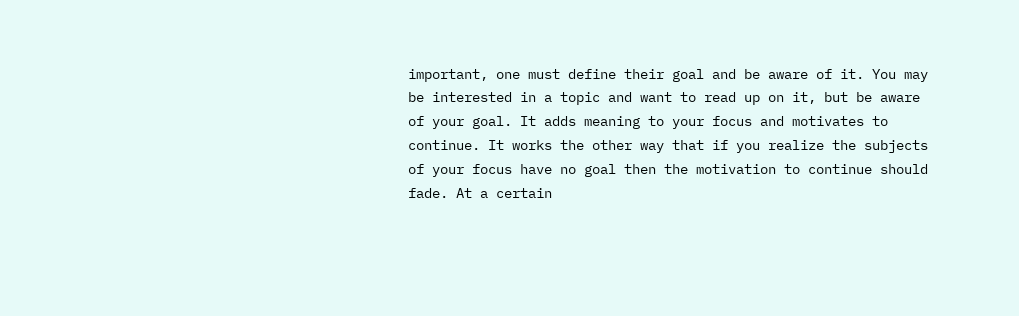important, one must define their goal and be aware of it. You may be interested in a topic and want to read up on it, but be aware of your goal. It adds meaning to your focus and motivates to continue. It works the other way that if you realize the subjects of your focus have no goal then the motivation to continue should fade. At a certain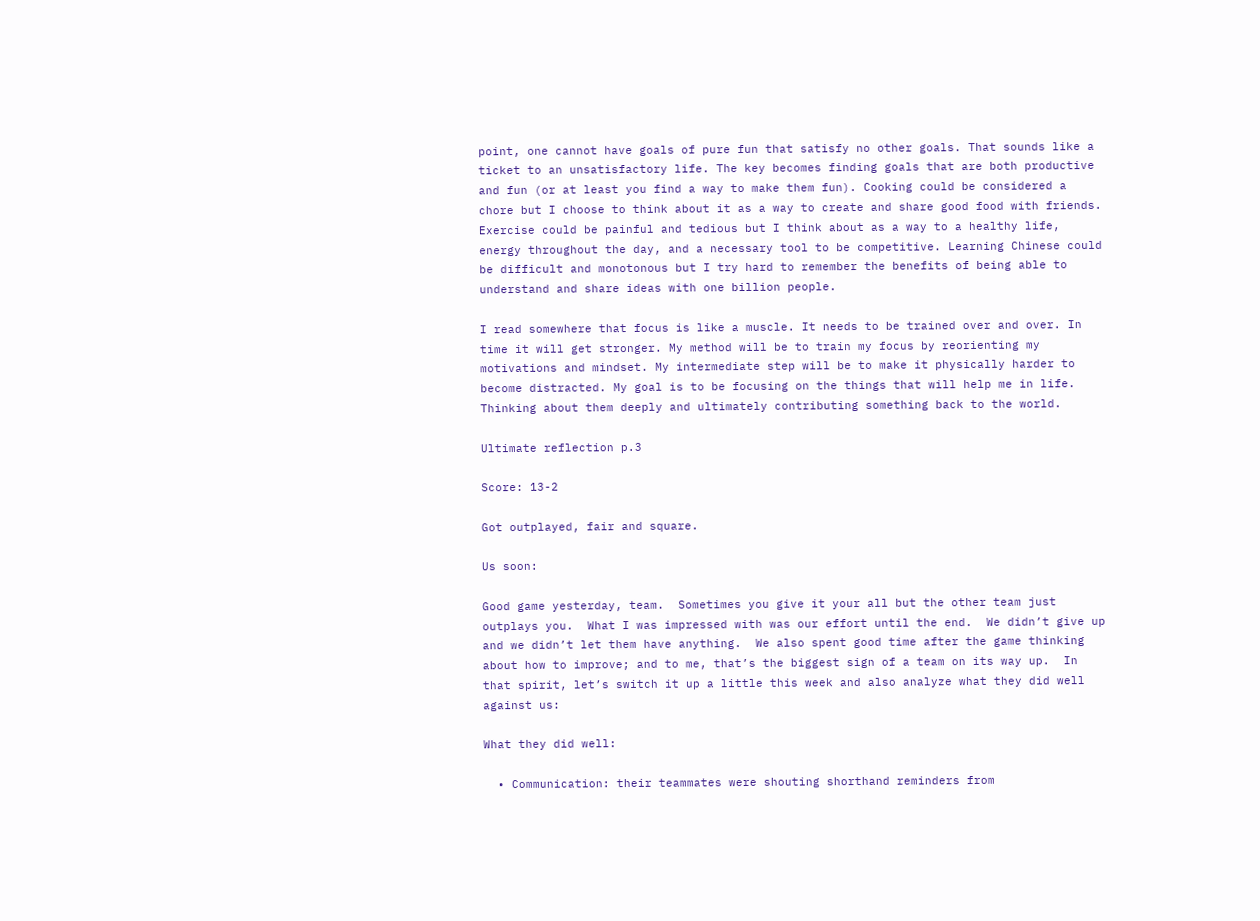point, one cannot have goals of pure fun that satisfy no other goals. That sounds like a ticket to an unsatisfactory life. The key becomes finding goals that are both productive and fun (or at least you find a way to make them fun). Cooking could be considered a chore but I choose to think about it as a way to create and share good food with friends. Exercise could be painful and tedious but I think about as a way to a healthy life, energy throughout the day, and a necessary tool to be competitive. Learning Chinese could be difficult and monotonous but I try hard to remember the benefits of being able to understand and share ideas with one billion people.

I read somewhere that focus is like a muscle. It needs to be trained over and over. In time it will get stronger. My method will be to train my focus by reorienting my motivations and mindset. My intermediate step will be to make it physically harder to become distracted. My goal is to be focusing on the things that will help me in life. Thinking about them deeply and ultimately contributing something back to the world.

Ultimate reflection p.3

Score: 13-2

Got outplayed, fair and square.

Us soon:

Good game yesterday, team.  Sometimes you give it your all but the other team just outplays you.  What I was impressed with was our effort until the end.  We didn’t give up and we didn’t let them have anything.  We also spent good time after the game thinking about how to improve; and to me, that’s the biggest sign of a team on its way up.  In that spirit, let’s switch it up a little this week and also analyze what they did well against us:

What they did well:

  • Communication: their teammates were shouting shorthand reminders from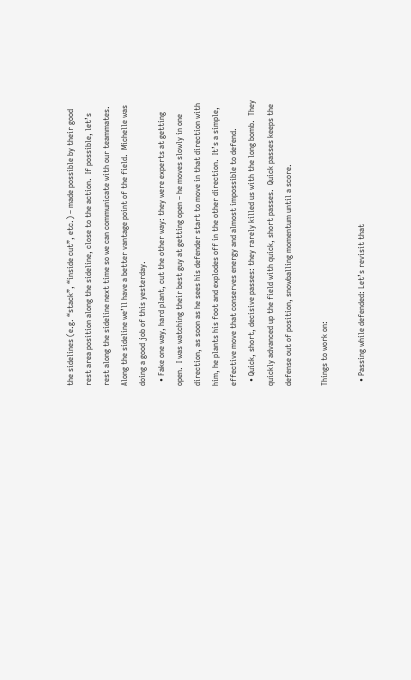the sidelines (e.g. “stack”, “inside cut”, etc.) – made possible by their good rest area position along the sideline, close to the action.  If possible, let’s rest along the sideline next time so we can communicate with our teammates.  Along the sideline we’ll have a better vantage point of the field.  Michelle was doing a good job of this yesterday.
  • Fake one way, hard plant, cut the other way: they were experts at getting open.  I was watching their best guy at getting open – he moves slowly in one direction, as soon as he sees his defender start to move in that direction with him, he plants his foot and explodes off in the other direction.  It’s a simple, effective move that conserves energy and almost impossible to defend.
  • Quick, short, decisive passes: they rarely killed us with the long bomb.  They quickly advanced up the field with quick, short passes.  Quick passes keeps the defense out of position, snowballing momentum until a score.

Things to work on:

  • Passing while defended: Let’s revisit that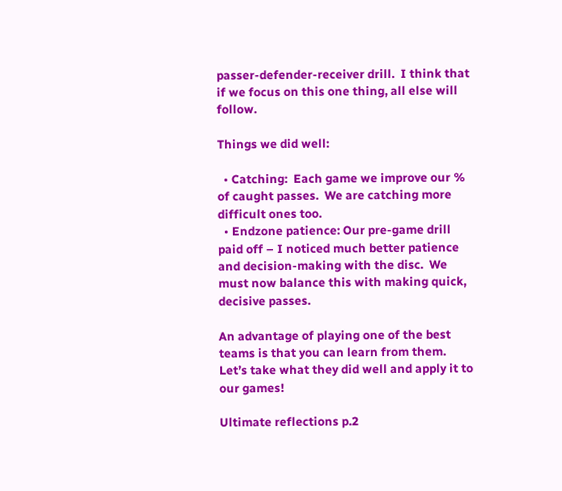passer-defender-receiver drill.  I think that if we focus on this one thing, all else will follow.

Things we did well:

  • Catching:  Each game we improve our % of caught passes.  We are catching more difficult ones too.
  • Endzone patience: Our pre-game drill paid off – I noticed much better patience and decision-making with the disc.  We must now balance this with making quick, decisive passes.

An advantage of playing one of the best teams is that you can learn from them.  Let’s take what they did well and apply it to our games!

Ultimate reflections p.2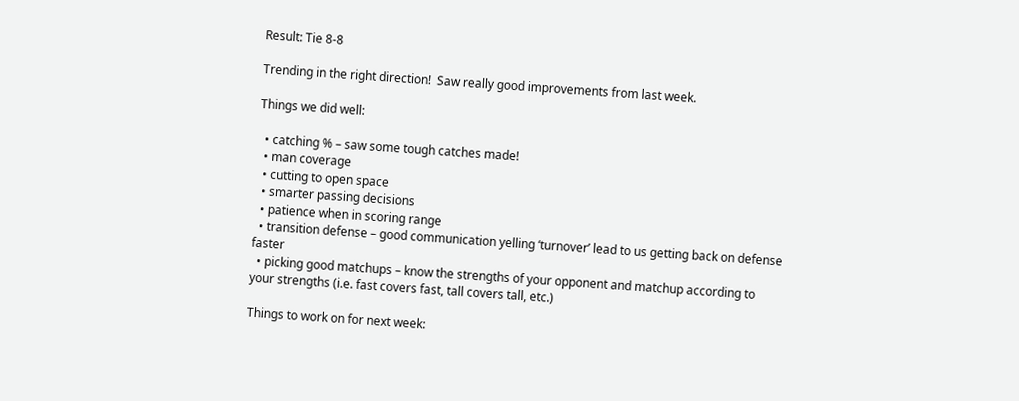Result: Tie 8-8

Trending in the right direction!  Saw really good improvements from last week.

Things we did well:

  • catching % – saw some tough catches made!
  • man coverage
  • cutting to open space
  • smarter passing decisions
  • patience when in scoring range
  • transition defense – good communication yelling ‘turnover’ lead to us getting back on defense faster
  • picking good matchups – know the strengths of your opponent and matchup according to your strengths (i.e. fast covers fast, tall covers tall, etc.)

Things to work on for next week: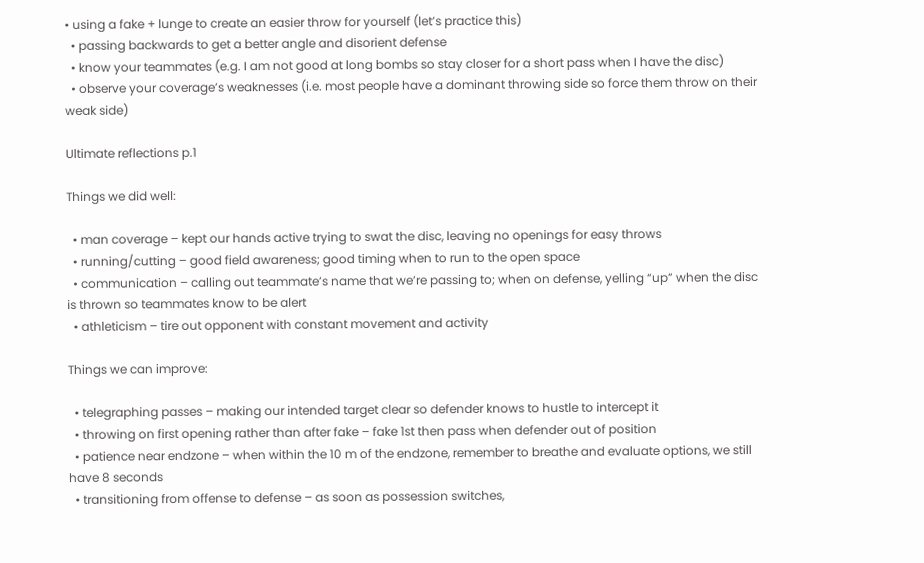• using a fake + lunge to create an easier throw for yourself (let’s practice this)
  • passing backwards to get a better angle and disorient defense
  • know your teammates (e.g. I am not good at long bombs so stay closer for a short pass when I have the disc)
  • observe your coverage’s weaknesses (i.e. most people have a dominant throwing side so force them throw on their weak side)

Ultimate reflections p.1

Things we did well:

  • man coverage – kept our hands active trying to swat the disc, leaving no openings for easy throws
  • running/cutting – good field awareness; good timing when to run to the open space
  • communication – calling out teammate’s name that we’re passing to; when on defense, yelling “up” when the disc is thrown so teammates know to be alert
  • athleticism – tire out opponent with constant movement and activity

Things we can improve:

  • telegraphing passes – making our intended target clear so defender knows to hustle to intercept it
  • throwing on first opening rather than after fake – fake 1st then pass when defender out of position
  • patience near endzone – when within the 10 m of the endzone, remember to breathe and evaluate options, we still have 8 seconds
  • transitioning from offense to defense – as soon as possession switches,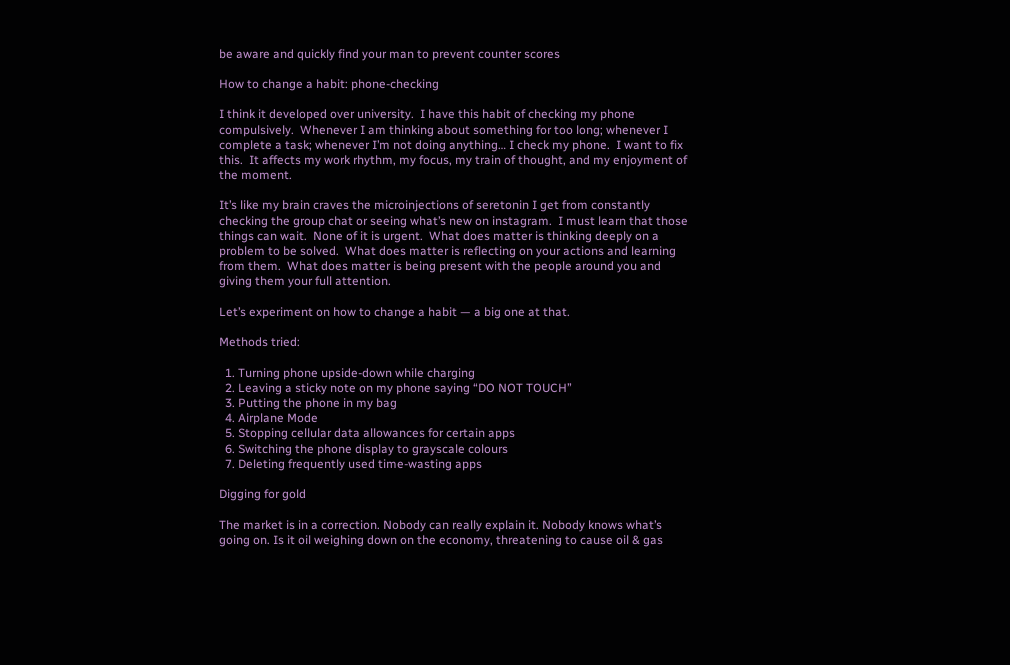be aware and quickly find your man to prevent counter scores

How to change a habit: phone-checking

I think it developed over university.  I have this habit of checking my phone compulsively.  Whenever I am thinking about something for too long; whenever I complete a task; whenever I’m not doing anything… I check my phone.  I want to fix this.  It affects my work rhythm, my focus, my train of thought, and my enjoyment of the moment.

It’s like my brain craves the microinjections of seretonin I get from constantly checking the group chat or seeing what’s new on instagram.  I must learn that those things can wait.  None of it is urgent.  What does matter is thinking deeply on a problem to be solved.  What does matter is reflecting on your actions and learning from them.  What does matter is being present with the people around you and giving them your full attention.

Let’s experiment on how to change a habit — a big one at that.

Methods tried:

  1. Turning phone upside-down while charging
  2. Leaving a sticky note on my phone saying “DO NOT TOUCH”
  3. Putting the phone in my bag
  4. Airplane Mode
  5. Stopping cellular data allowances for certain apps
  6. Switching the phone display to grayscale colours
  7. Deleting frequently used time-wasting apps

Digging for gold

The market is in a correction. Nobody can really explain it. Nobody knows what’s going on. Is it oil weighing down on the economy, threatening to cause oil & gas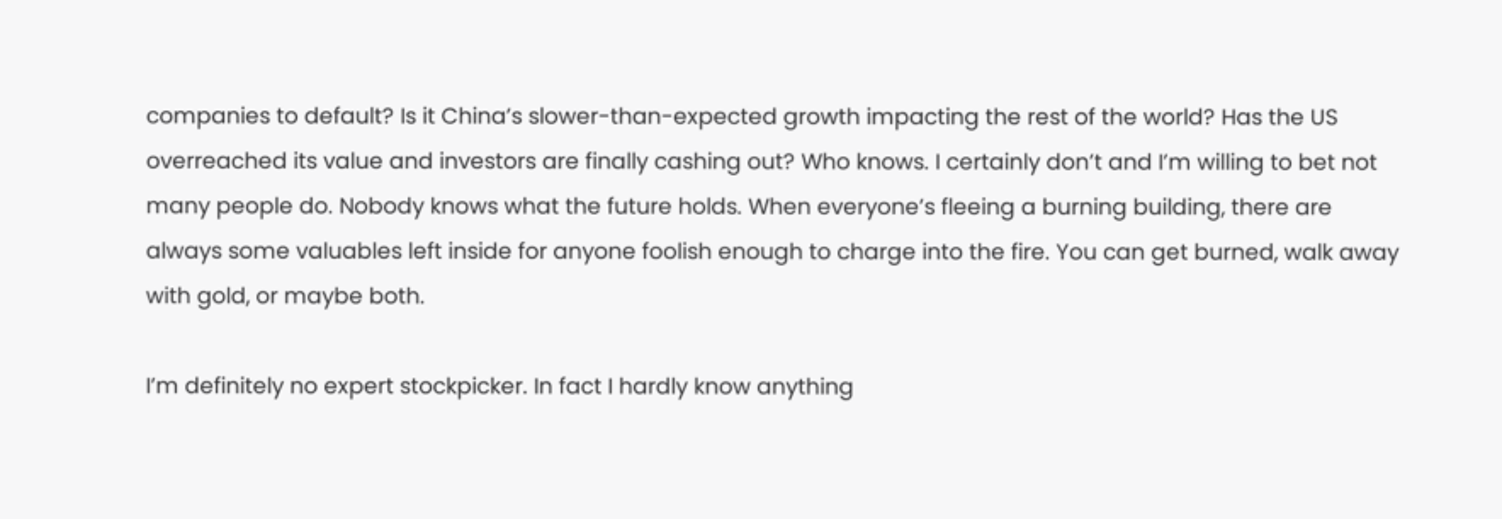companies to default? Is it China’s slower-than-expected growth impacting the rest of the world? Has the US overreached its value and investors are finally cashing out? Who knows. I certainly don’t and I’m willing to bet not many people do. Nobody knows what the future holds. When everyone’s fleeing a burning building, there are always some valuables left inside for anyone foolish enough to charge into the fire. You can get burned, walk away with gold, or maybe both.

I’m definitely no expert stockpicker. In fact I hardly know anything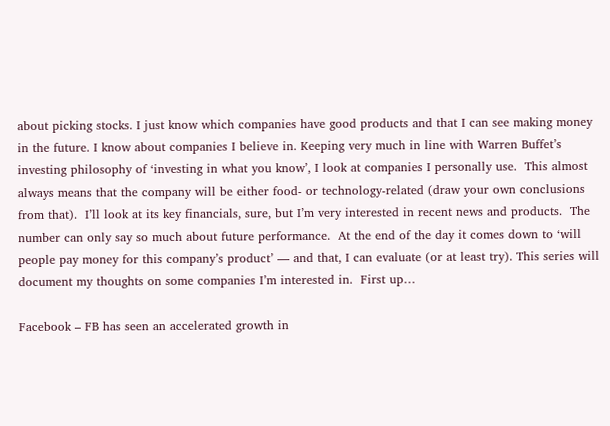about picking stocks. I just know which companies have good products and that I can see making money in the future. I know about companies I believe in. Keeping very much in line with Warren Buffet’s investing philosophy of ‘investing in what you know’, I look at companies I personally use.  This almost always means that the company will be either food- or technology-related (draw your own conclusions from that).  I’ll look at its key financials, sure, but I’m very interested in recent news and products.  The number can only say so much about future performance.  At the end of the day it comes down to ‘will people pay money for this company’s product’ — and that, I can evaluate (or at least try). This series will document my thoughts on some companies I’m interested in.  First up…

Facebook – FB has seen an accelerated growth in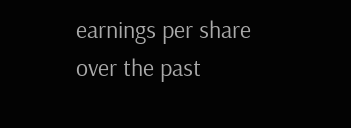earnings per share over the past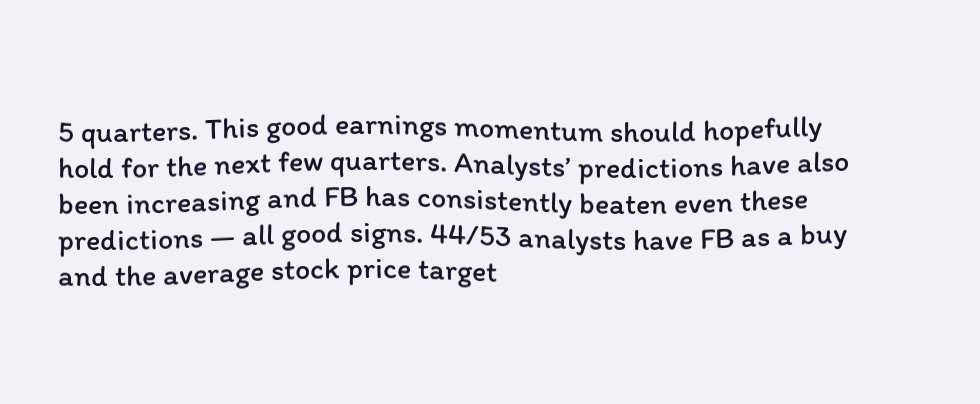5 quarters. This good earnings momentum should hopefully hold for the next few quarters. Analysts’ predictions have also been increasing and FB has consistently beaten even these predictions — all good signs. 44/53 analysts have FB as a buy and the average stock price target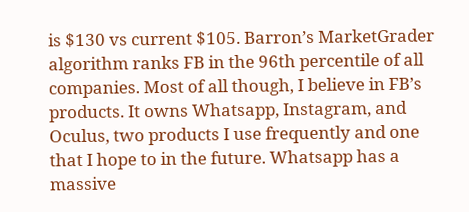is $130 vs current $105. Barron’s MarketGrader algorithm ranks FB in the 96th percentile of all companies. Most of all though, I believe in FB’s products. It owns Whatsapp, Instagram, and Oculus, two products I use frequently and one that I hope to in the future. Whatsapp has a massive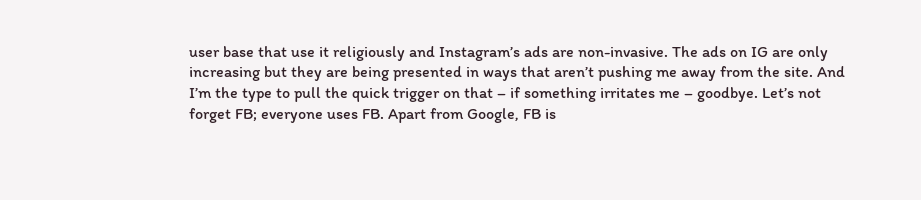user base that use it religiously and Instagram’s ads are non-invasive. The ads on IG are only increasing but they are being presented in ways that aren’t pushing me away from the site. And I’m the type to pull the quick trigger on that – if something irritates me – goodbye. Let’s not forget FB; everyone uses FB. Apart from Google, FB is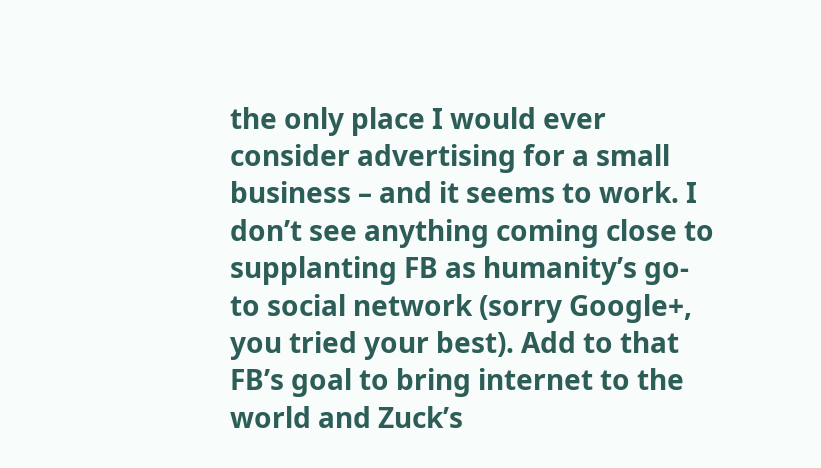the only place I would ever consider advertising for a small business – and it seems to work. I don’t see anything coming close to supplanting FB as humanity’s go-to social network (sorry Google+, you tried your best). Add to that FB’s goal to bring internet to the world and Zuck’s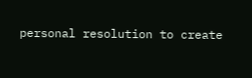personal resolution to create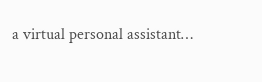a virtual personal assistant…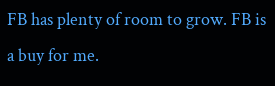FB has plenty of room to grow. FB is a buy for me.